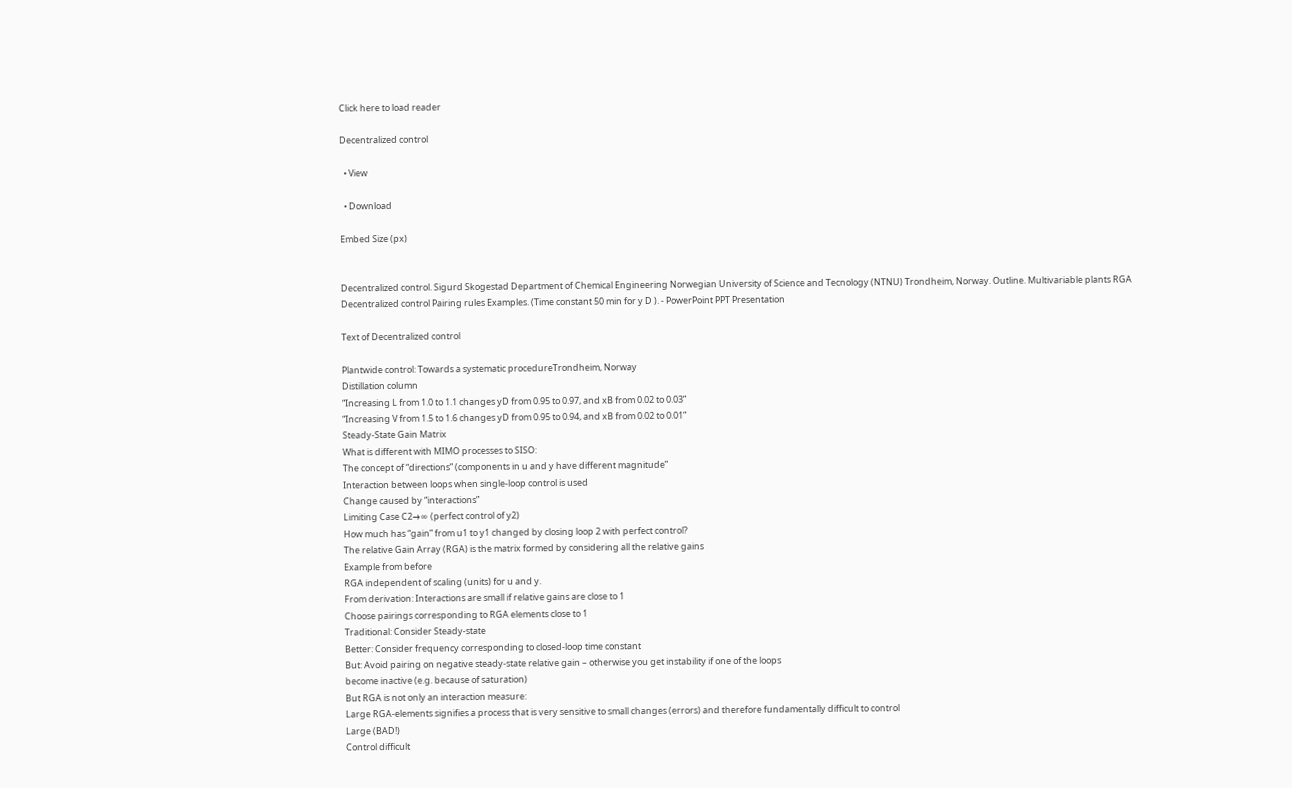Click here to load reader

Decentralized control

  • View

  • Download

Embed Size (px)


Decentralized control. Sigurd Skogestad Department of Chemical Engineering Norwegian University of Science and Tecnology (NTNU) Trondheim, Norway. Outline. Multivariable plants RGA Decentralized control Pairing rules Examples. (Time constant 50 min for y D ). - PowerPoint PPT Presentation

Text of Decentralized control

Plantwide control: Towards a systematic procedureTrondheim, Norway
Distillation column
“Increasing L from 1.0 to 1.1 changes yD from 0.95 to 0.97, and xB from 0.02 to 0.03”
“Increasing V from 1.5 to 1.6 changes yD from 0.95 to 0.94, and xB from 0.02 to 0.01”
Steady-State Gain Matrix
What is different with MIMO processes to SISO:
The concept of “directions” (components in u and y have different magnitude”
Interaction between loops when single-loop control is used
Change caused by “interactions”
Limiting Case C2→∞ (perfect control of y2)
How much has “gain” from u1 to y1 changed by closing loop 2 with perfect control?
The relative Gain Array (RGA) is the matrix formed by considering all the relative gains
Example from before
RGA independent of scaling (units) for u and y.
From derivation: Interactions are small if relative gains are close to 1
Choose pairings corresponding to RGA elements close to 1
Traditional: Consider Steady-state
Better: Consider frequency corresponding to closed-loop time constant
But: Avoid pairing on negative steady-state relative gain – otherwise you get instability if one of the loops
become inactive (e.g. because of saturation)
But RGA is not only an interaction measure:
Large RGA-elements signifies a process that is very sensitive to small changes (errors) and therefore fundamentally difficult to control
Large (BAD!)
Control difficult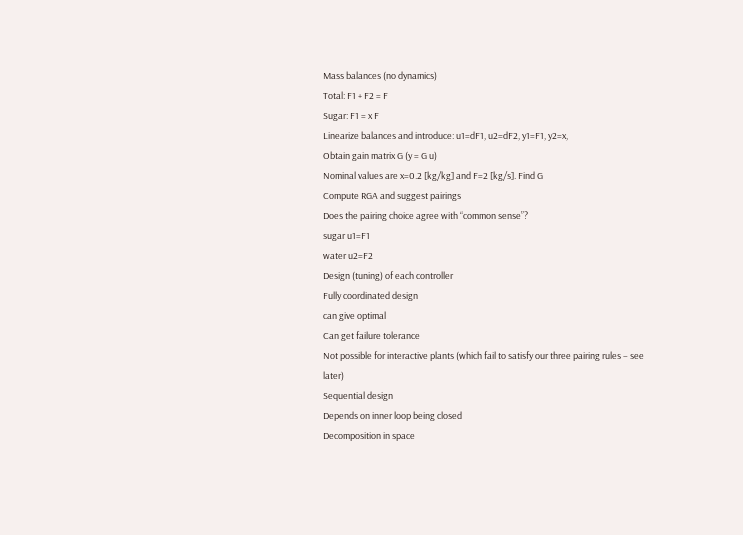Mass balances (no dynamics)
Total: F1 + F2 = F
Sugar: F1 = x F
Linearize balances and introduce: u1=dF1, u2=dF2, y1=F1, y2=x,
Obtain gain matrix G (y = G u)
Nominal values are x=0.2 [kg/kg] and F=2 [kg/s]. Find G
Compute RGA and suggest pairings
Does the pairing choice agree with “common sense”?
sugar u1=F1
water u2=F2
Design (tuning) of each controller
Fully coordinated design
can give optimal
Can get failure tolerance
Not possible for interactive plants (which fail to satisfy our three pairing rules – see later)
Sequential design
Depends on inner loop being closed
Decomposition in space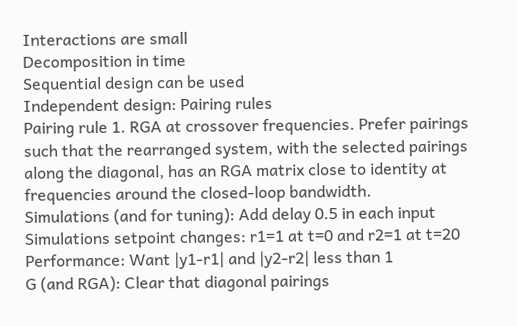Interactions are small
Decomposition in time
Sequential design can be used
Independent design: Pairing rules
Pairing rule 1. RGA at crossover frequencies. Prefer pairings such that the rearranged system, with the selected pairings along the diagonal, has an RGA matrix close to identity at frequencies around the closed-loop bandwidth.
Simulations (and for tuning): Add delay 0.5 in each input
Simulations setpoint changes: r1=1 at t=0 and r2=1 at t=20
Performance: Want |y1-r1| and |y2-r2| less than 1
G (and RGA): Clear that diagonal pairings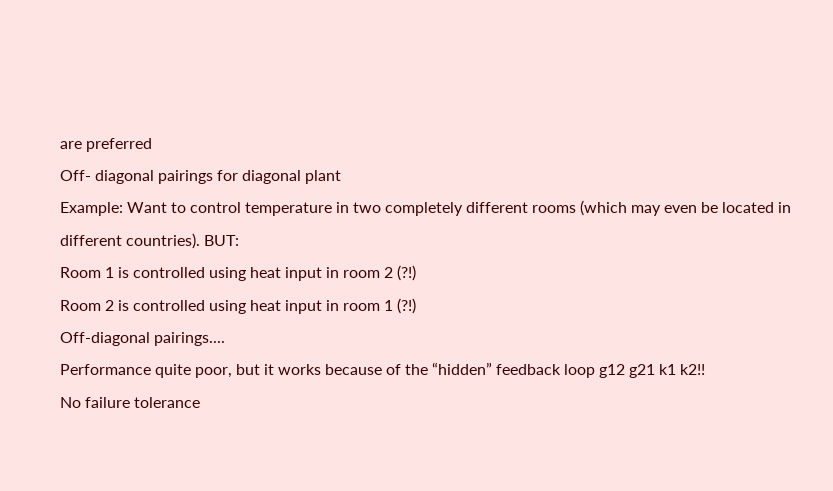are preferred
Off- diagonal pairings for diagonal plant
Example: Want to control temperature in two completely different rooms (which may even be located in different countries). BUT:
Room 1 is controlled using heat input in room 2 (?!)
Room 2 is controlled using heat input in room 1 (?!)
Off-diagonal pairings....
Performance quite poor, but it works because of the “hidden” feedback loop g12 g21 k1 k2!!
No failure tolerance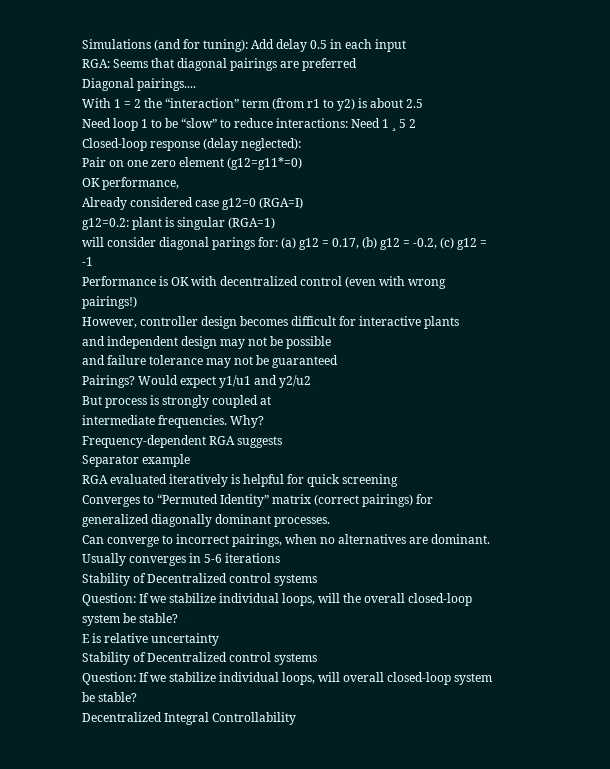Simulations (and for tuning): Add delay 0.5 in each input
RGA: Seems that diagonal pairings are preferred
Diagonal pairings....
With 1 = 2 the “interaction” term (from r1 to y2) is about 2.5
Need loop 1 to be “slow” to reduce interactions: Need 1 ¸ 5 2
Closed-loop response (delay neglected):
Pair on one zero element (g12=g11*=0)
OK performance,
Already considered case g12=0 (RGA=I)
g12=0.2: plant is singular (RGA=1)
will consider diagonal parings for: (a) g12 = 0.17, (b) g12 = -0.2, (c) g12 = -1
Performance is OK with decentralized control (even with wrong pairings!)
However, controller design becomes difficult for interactive plants
and independent design may not be possible
and failure tolerance may not be guaranteed
Pairings? Would expect y1/u1 and y2/u2
But process is strongly coupled at
intermediate frequencies. Why?
Frequency-dependent RGA suggests
Separator example
RGA evaluated iteratively is helpful for quick screening
Converges to “Permuted Identity” matrix (correct pairings) for generalized diagonally dominant processes.
Can converge to incorrect pairings, when no alternatives are dominant.
Usually converges in 5-6 iterations
Stability of Decentralized control systems
Question: If we stabilize individual loops, will the overall closed-loop system be stable?
E is relative uncertainty
Stability of Decentralized control systems
Question: If we stabilize individual loops, will overall closed-loop system be stable?
Decentralized Integral Controllability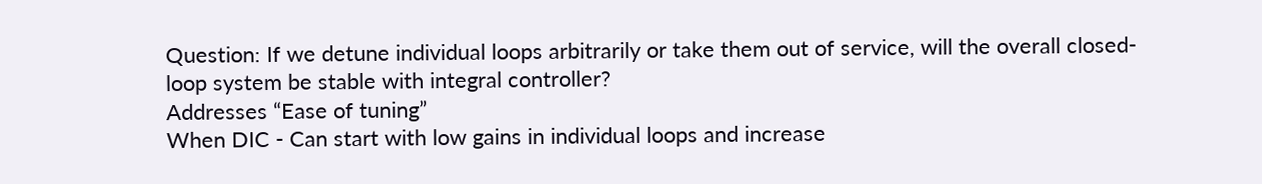Question: If we detune individual loops arbitrarily or take them out of service, will the overall closed-loop system be stable with integral controller?
Addresses “Ease of tuning”
When DIC - Can start with low gains in individual loops and increase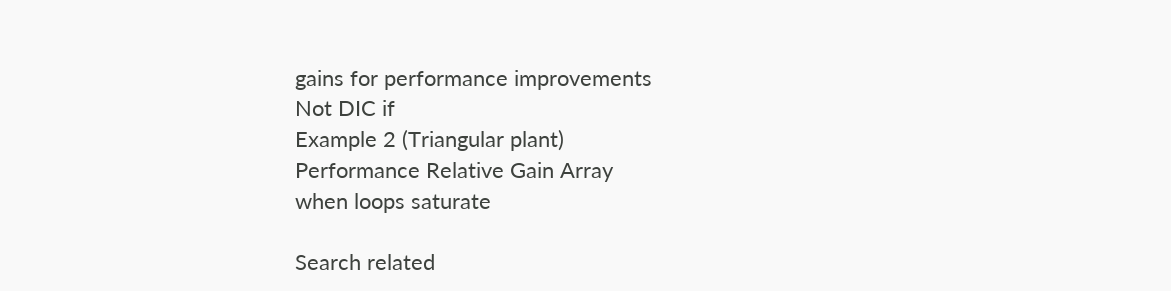gains for performance improvements
Not DIC if
Example 2 (Triangular plant)
Performance Relative Gain Array
when loops saturate

Search related